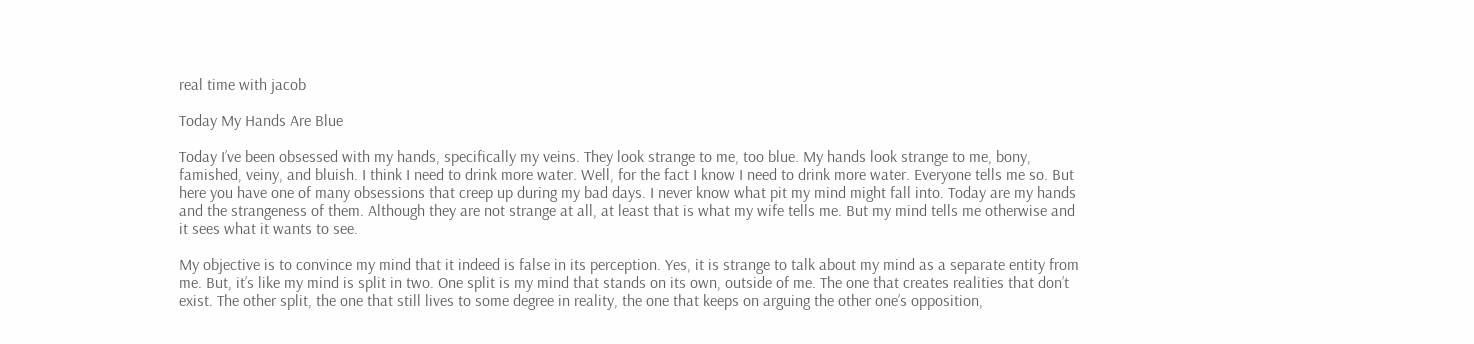real time with jacob

Today My Hands Are Blue

Today I’ve been obsessed with my hands, specifically my veins. They look strange to me, too blue. My hands look strange to me, bony, famished, veiny, and bluish. I think I need to drink more water. Well, for the fact I know I need to drink more water. Everyone tells me so. But here you have one of many obsessions that creep up during my bad days. I never know what pit my mind might fall into. Today are my hands and the strangeness of them. Although they are not strange at all, at least that is what my wife tells me. But my mind tells me otherwise and it sees what it wants to see.

My objective is to convince my mind that it indeed is false in its perception. Yes, it is strange to talk about my mind as a separate entity from me. But, it’s like my mind is split in two. One split is my mind that stands on its own, outside of me. The one that creates realities that don’t exist. The other split, the one that still lives to some degree in reality, the one that keeps on arguing the other one’s opposition,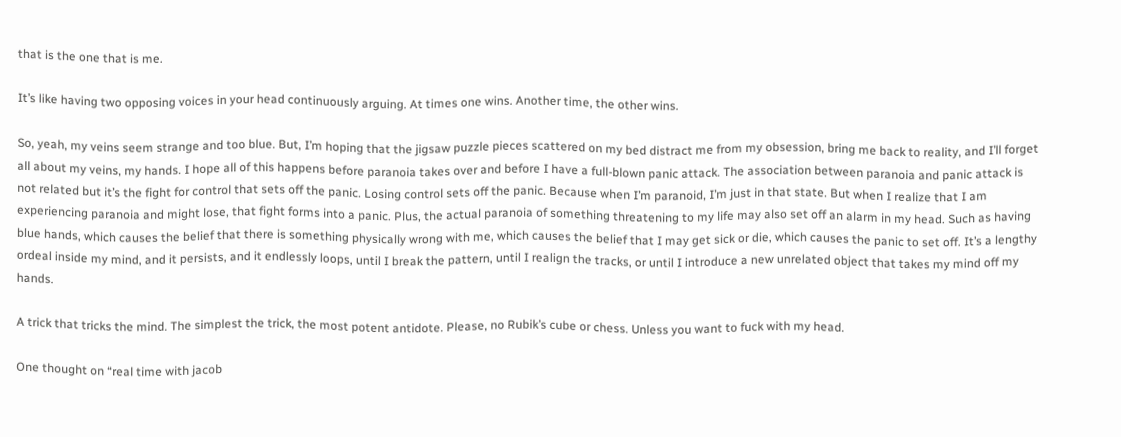that is the one that is me.

It’s like having two opposing voices in your head continuously arguing. At times one wins. Another time, the other wins.

So, yeah, my veins seem strange and too blue. But, I’m hoping that the jigsaw puzzle pieces scattered on my bed distract me from my obsession, bring me back to reality, and I’ll forget all about my veins, my hands. I hope all of this happens before paranoia takes over and before I have a full-blown panic attack. The association between paranoia and panic attack is not related but it’s the fight for control that sets off the panic. Losing control sets off the panic. Because when I’m paranoid, I’m just in that state. But when I realize that I am experiencing paranoia and might lose, that fight forms into a panic. Plus, the actual paranoia of something threatening to my life may also set off an alarm in my head. Such as having blue hands, which causes the belief that there is something physically wrong with me, which causes the belief that I may get sick or die, which causes the panic to set off. It’s a lengthy ordeal inside my mind, and it persists, and it endlessly loops, until I break the pattern, until I realign the tracks, or until I introduce a new unrelated object that takes my mind off my hands.

A trick that tricks the mind. The simplest the trick, the most potent antidote. Please, no Rubik’s cube or chess. Unless you want to fuck with my head.

One thought on “real time with jacob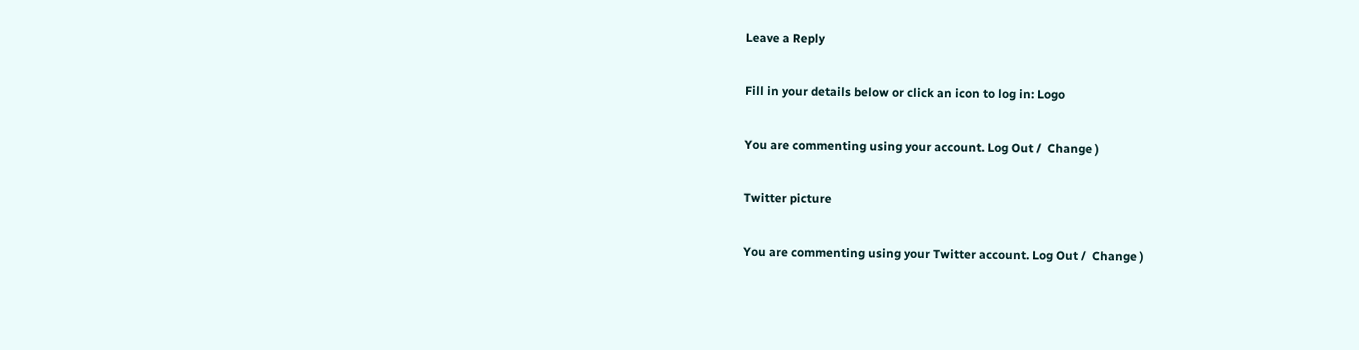Leave a Reply

Fill in your details below or click an icon to log in: Logo

You are commenting using your account. Log Out /  Change )

Twitter picture

You are commenting using your Twitter account. Log Out /  Change )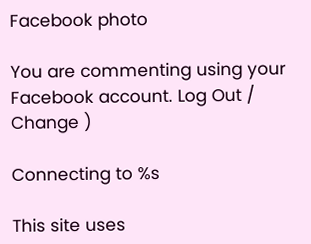Facebook photo

You are commenting using your Facebook account. Log Out /  Change )

Connecting to %s

This site uses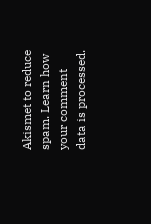Akismet to reduce spam. Learn how your comment data is processed.